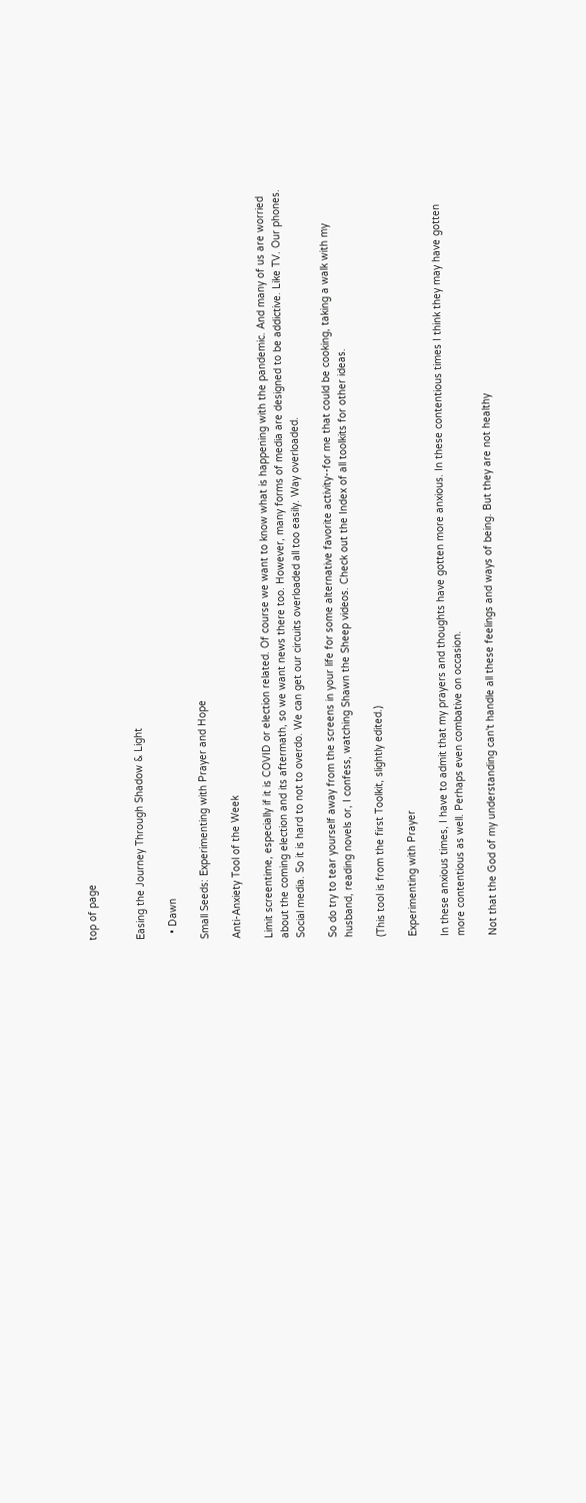top of page


Easing the Journey Through Shadow & Light

  • Dawn

Small Seeds: Experimenting with Prayer and Hope

Anti-Anxiety Tool of the Week

Limit screentime, especially if it is COVID or election related. Of course we want to know what is happening with the pandemic. And many of us are worried about the coming election and its aftermath, so we want news there too. However, many forms of media are designed to be addictive. Like TV. Our phones. Social media. So it is hard to not to overdo. We can get our circuits overloaded all too easily. Way overloaded.

So do try to tear yourself away from the screens in your life for some alternative favorite activity--for me that could be cooking, taking a walk with my husband, reading novels or, I confess, watching Shawn the Sheep videos. Check out the Index of all toolkits for other ideas.

(This tool is from the first Toolkit, slightly edited.)

Experimenting with Prayer

In these anxious times, I have to admit that my prayers and thoughts have gotten more anxious. In these contentious times I think they may have gotten more contentious as well. Perhaps even combative on occasion.

Not that the God of my understanding can't handle all these feelings and ways of being. But they are not healthy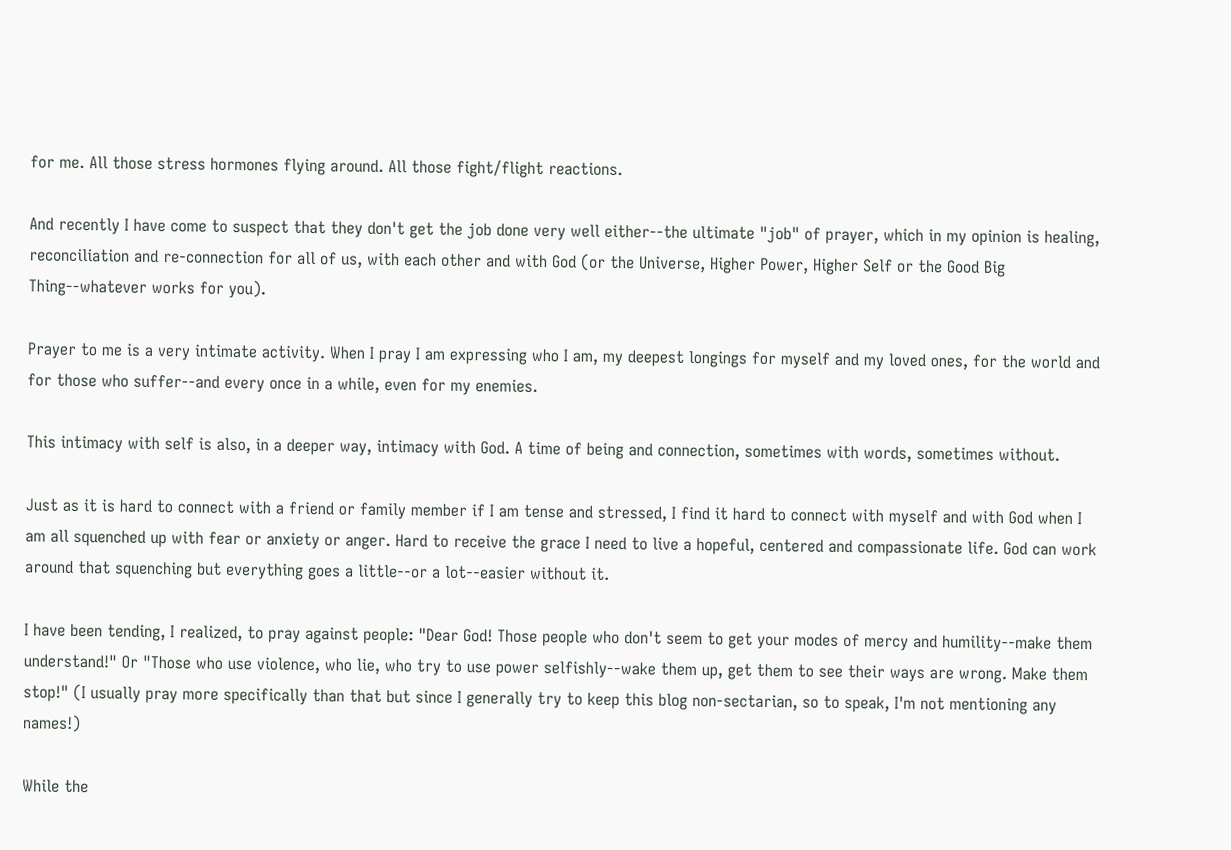for me. All those stress hormones flying around. All those fight/flight reactions.

And recently I have come to suspect that they don't get the job done very well either--the ultimate "job" of prayer, which in my opinion is healing, reconciliation and re-connection for all of us, with each other and with God (or the Universe, Higher Power, Higher Self or the Good Big Thing--whatever works for you).

Prayer to me is a very intimate activity. When I pray I am expressing who I am, my deepest longings for myself and my loved ones, for the world and for those who suffer--and every once in a while, even for my enemies.

This intimacy with self is also, in a deeper way, intimacy with God. A time of being and connection, sometimes with words, sometimes without.

Just as it is hard to connect with a friend or family member if I am tense and stressed, I find it hard to connect with myself and with God when I am all squenched up with fear or anxiety or anger. Hard to receive the grace I need to live a hopeful, centered and compassionate life. God can work around that squenching but everything goes a little--or a lot--easier without it.

I have been tending, I realized, to pray against people: "Dear God! Those people who don't seem to get your modes of mercy and humility--make them understand!" Or "Those who use violence, who lie, who try to use power selfishly--wake them up, get them to see their ways are wrong. Make them stop!" (I usually pray more specifically than that but since I generally try to keep this blog non-sectarian, so to speak, I'm not mentioning any names!)

While the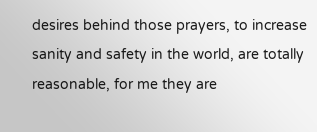desires behind those prayers, to increase sanity and safety in the world, are totally reasonable, for me they are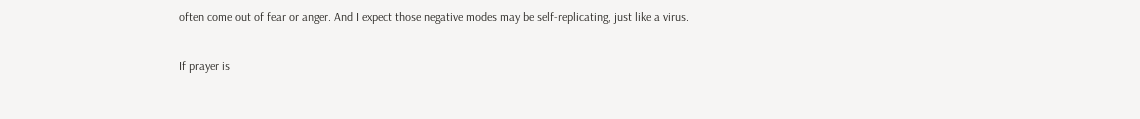often come out of fear or anger. And I expect those negative modes may be self-replicating, just like a virus.

If prayer is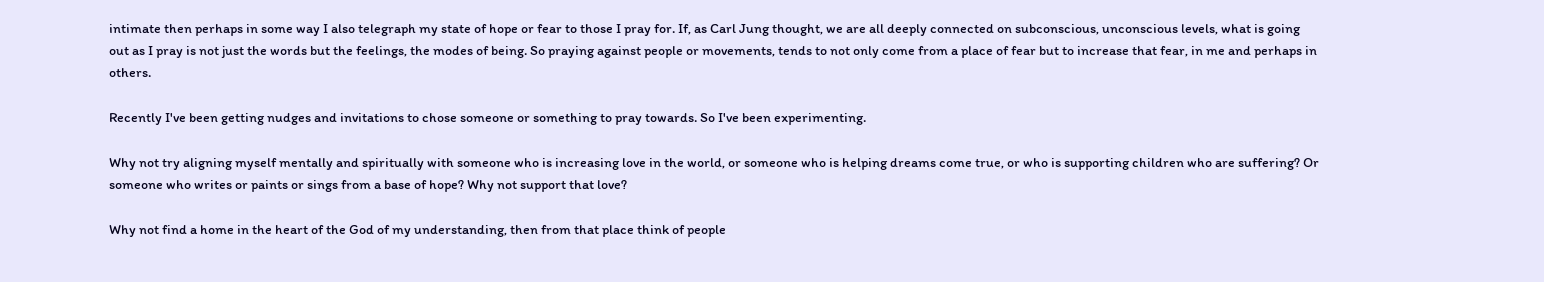intimate then perhaps in some way I also telegraph my state of hope or fear to those I pray for. If, as Carl Jung thought, we are all deeply connected on subconscious, unconscious levels, what is going out as I pray is not just the words but the feelings, the modes of being. So praying against people or movements, tends to not only come from a place of fear but to increase that fear, in me and perhaps in others.

Recently I've been getting nudges and invitations to chose someone or something to pray towards. So I've been experimenting.

Why not try aligning myself mentally and spiritually with someone who is increasing love in the world, or someone who is helping dreams come true, or who is supporting children who are suffering? Or someone who writes or paints or sings from a base of hope? Why not support that love?

Why not find a home in the heart of the God of my understanding, then from that place think of people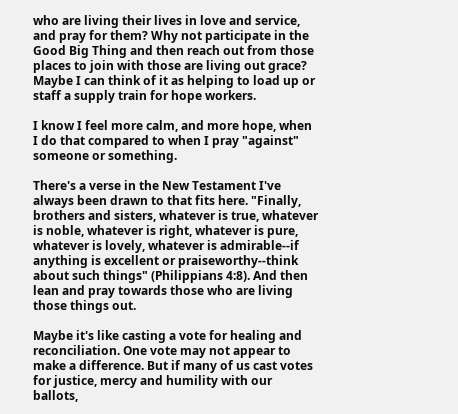who are living their lives in love and service, and pray for them? Why not participate in the Good Big Thing and then reach out from those places to join with those are living out grace? Maybe I can think of it as helping to load up or staff a supply train for hope workers.

I know I feel more calm, and more hope, when I do that compared to when I pray "against" someone or something.

There's a verse in the New Testament I've always been drawn to that fits here. "Finally, brothers and sisters, whatever is true, whatever is noble, whatever is right, whatever is pure, whatever is lovely, whatever is admirable--if anything is excellent or praiseworthy--think about such things" (Philippians 4:8). And then lean and pray towards those who are living those things out.

Maybe it's like casting a vote for healing and reconciliation. One vote may not appear to make a difference. But if many of us cast votes for justice, mercy and humility with our ballots,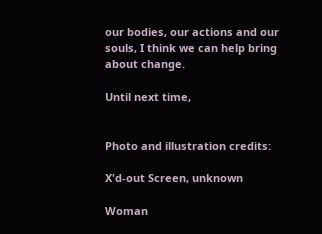our bodies, our actions and our souls, I think we can help bring about change.

Until next time,


Photo and illustration credits:

X'd-out Screen, unknown

Woman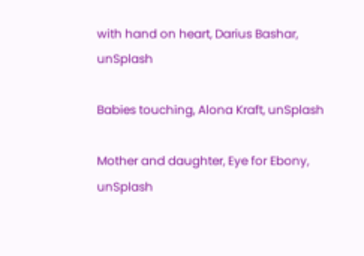with hand on heart, Darius Bashar, unSplash

Babies touching, Alona Kraft, unSplash

Mother and daughter, Eye for Ebony, unSplash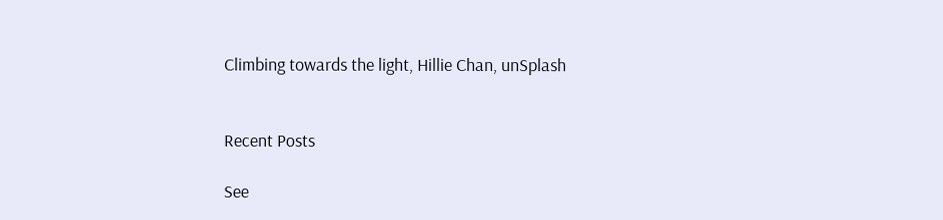Climbing towards the light, Hillie Chan, unSplash


Recent Posts

See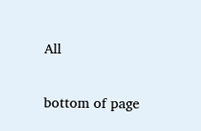All


bottom of page